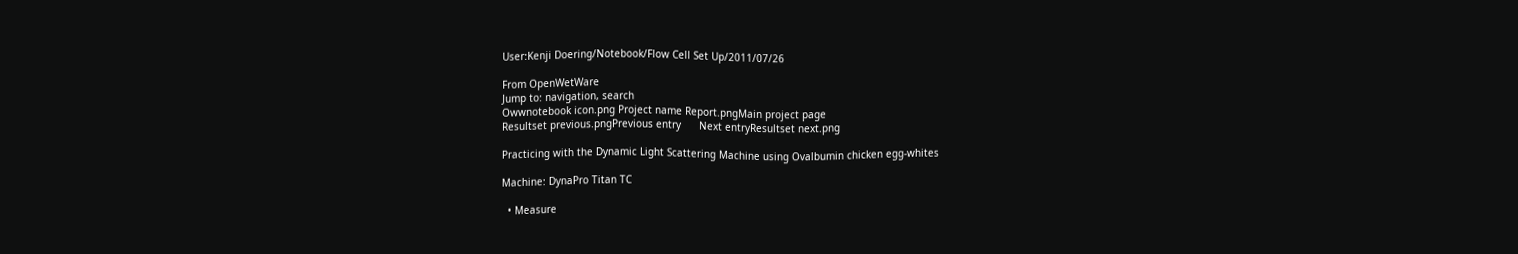User:Kenji Doering/Notebook/Flow Cell Set Up/2011/07/26

From OpenWetWare
Jump to: navigation, search
Owwnotebook icon.png Project name Report.pngMain project page
Resultset previous.pngPrevious entry      Next entryResultset next.png

Practicing with the Dynamic Light Scattering Machine using Ovalbumin chicken egg-whites

Machine: DynaPro Titan TC

  • Measure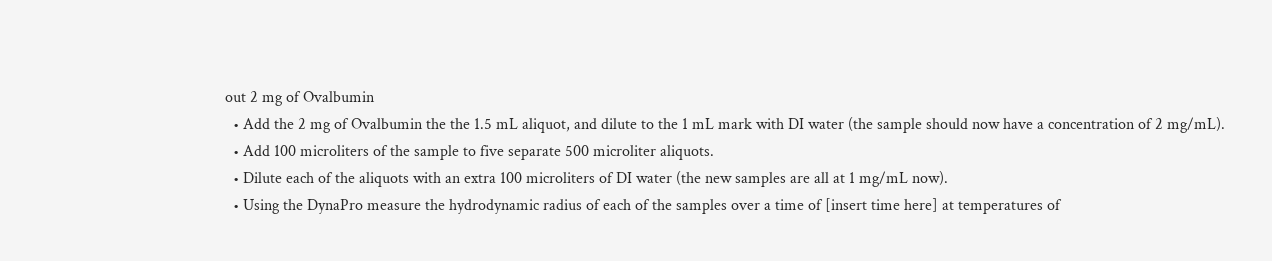out 2 mg of Ovalbumin
  • Add the 2 mg of Ovalbumin the the 1.5 mL aliquot, and dilute to the 1 mL mark with DI water (the sample should now have a concentration of 2 mg/mL).
  • Add 100 microliters of the sample to five separate 500 microliter aliquots.
  • Dilute each of the aliquots with an extra 100 microliters of DI water (the new samples are all at 1 mg/mL now).
  • Using the DynaPro measure the hydrodynamic radius of each of the samples over a time of [insert time here] at temperatures of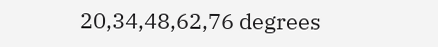20,34,48,62,76 degrees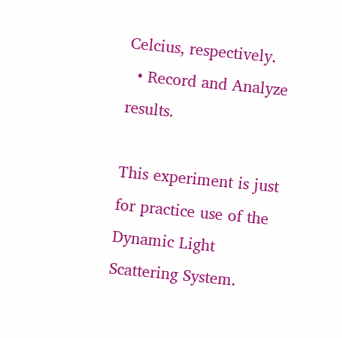Celcius, respectively.
  • Record and Analyze results.

This experiment is just for practice use of the Dynamic Light Scattering System.